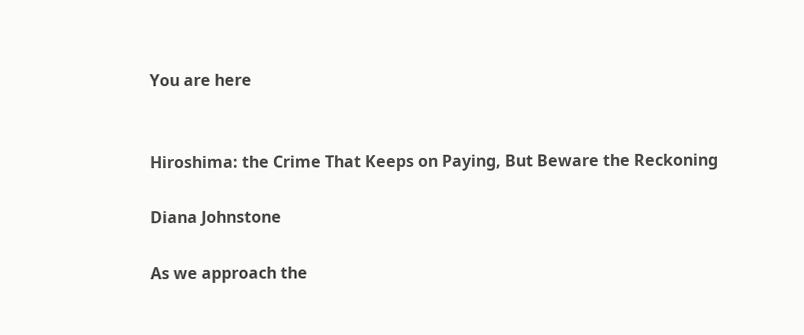You are here


Hiroshima: the Crime That Keeps on Paying, But Beware the Reckoning

Diana Johnstone

As we approach the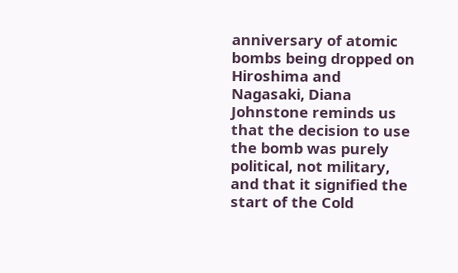anniversary of atomic bombs being dropped on Hiroshima and Nagasaki, Diana Johnstone reminds us that the decision to use the bomb was purely political, not military, and that it signified the start of the Cold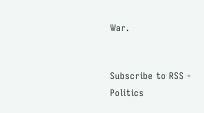War.


Subscribe to RSS - Politics